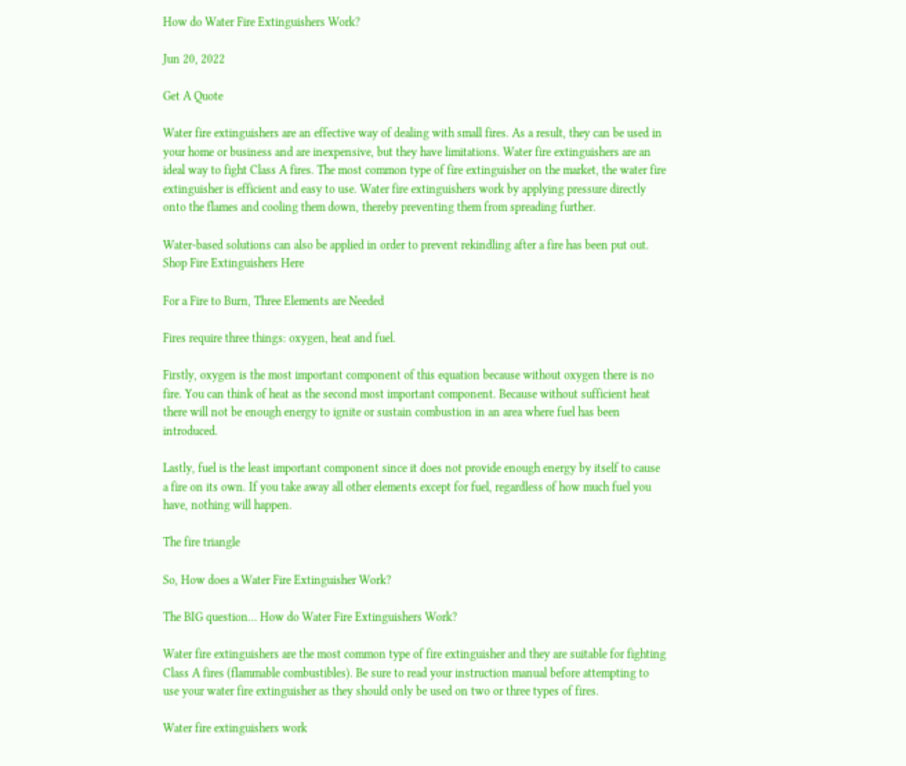How do Water Fire Extinguishers Work?

Jun 20, 2022

Get A Quote

Water fire extinguishers are an effective way of dealing with small fires. As a result, they can be used in your home or business and are inexpensive, but they have limitations. Water fire extinguishers are an ideal way to fight Class A fires. The most common type of fire extinguisher on the market, the water fire extinguisher is efficient and easy to use. Water fire extinguishers work by applying pressure directly onto the flames and cooling them down, thereby preventing them from spreading further.

Water-based solutions can also be applied in order to prevent rekindling after a fire has been put out. Shop Fire Extinguishers Here

For a Fire to Burn, Three Elements are Needed

Fires require three things: oxygen, heat and fuel.

Firstly, oxygen is the most important component of this equation because without oxygen there is no fire. You can think of heat as the second most important component. Because without sufficient heat there will not be enough energy to ignite or sustain combustion in an area where fuel has been introduced.

Lastly, fuel is the least important component since it does not provide enough energy by itself to cause a fire on its own. If you take away all other elements except for fuel, regardless of how much fuel you have, nothing will happen.

The fire triangle

So, How does a Water Fire Extinguisher Work?

The BIG question… How do Water Fire Extinguishers Work?

Water fire extinguishers are the most common type of fire extinguisher and they are suitable for fighting Class A fires (flammable combustibles). Be sure to read your instruction manual before attempting to use your water fire extinguisher as they should only be used on two or three types of fires.

Water fire extinguishers work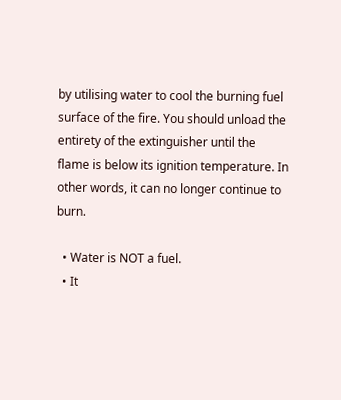by utilising water to cool the burning fuel surface of the fire. You should unload the entirety of the extinguisher until the flame is below its ignition temperature. In other words, it can no longer continue to burn.

  • Water is NOT a fuel.
  • It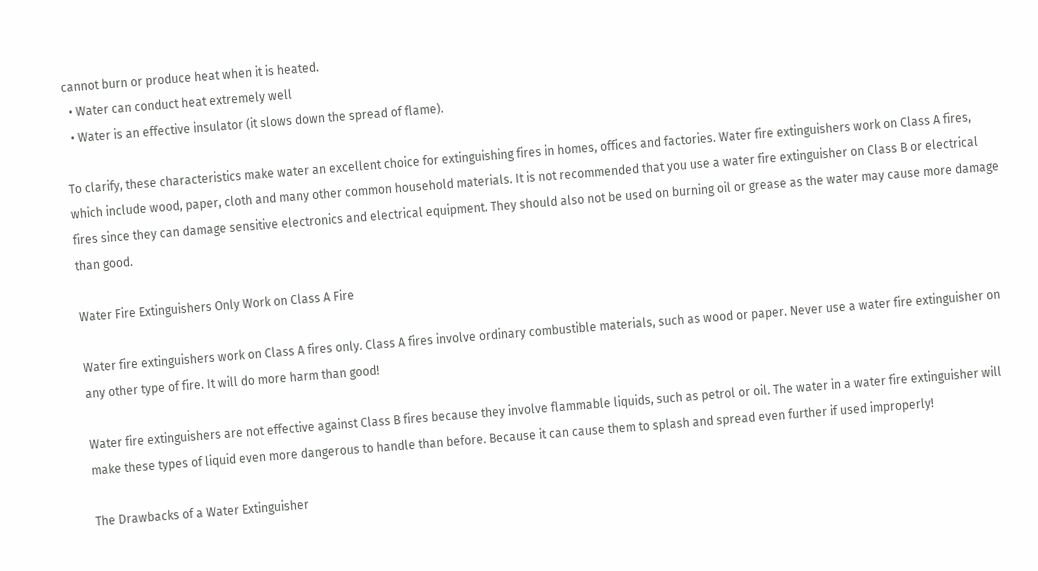cannot burn or produce heat when it is heated.
  • Water can conduct heat extremely well
  • Water is an effective insulator (it slows down the spread of flame).

To clarify, these characteristics make water an excellent choice for extinguishing fires in homes, offices and factories. Water fire extinguishers work on Class A fires, which include wood, paper, cloth and many other common household materials. It is not recommended that you use a water fire extinguisher on Class B or electrical fires since they can damage sensitive electronics and electrical equipment. They should also not be used on burning oil or grease as the water may cause more damage than good.

Water Fire Extinguishers Only Work on Class A Fire

Water fire extinguishers work on Class A fires only. Class A fires involve ordinary combustible materials, such as wood or paper. Never use a water fire extinguisher on any other type of fire. It will do more harm than good!

Water fire extinguishers are not effective against Class B fires because they involve flammable liquids, such as petrol or oil. The water in a water fire extinguisher will make these types of liquid even more dangerous to handle than before. Because it can cause them to splash and spread even further if used improperly!

The Drawbacks of a Water Extinguisher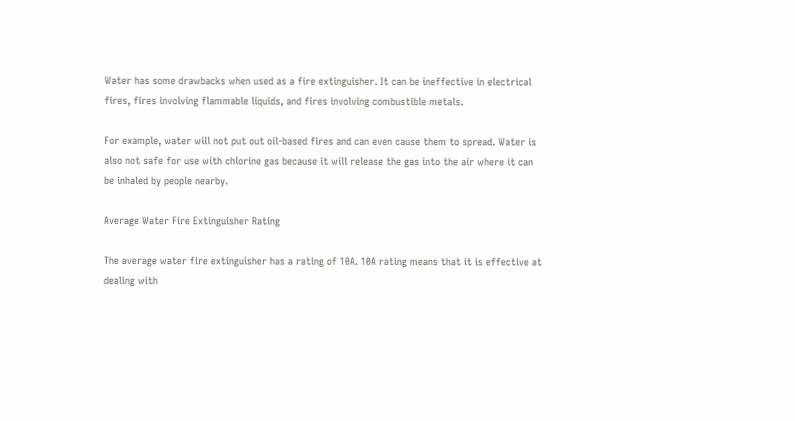Water has some drawbacks when used as a fire extinguisher. It can be ineffective in electrical fires, fires involving flammable liquids, and fires involving combustible metals.

For example, water will not put out oil-based fires and can even cause them to spread. Water is also not safe for use with chlorine gas because it will release the gas into the air where it can be inhaled by people nearby.

Average Water Fire Extinguisher Rating

The average water fire extinguisher has a rating of 10A. 10A rating means that it is effective at dealing with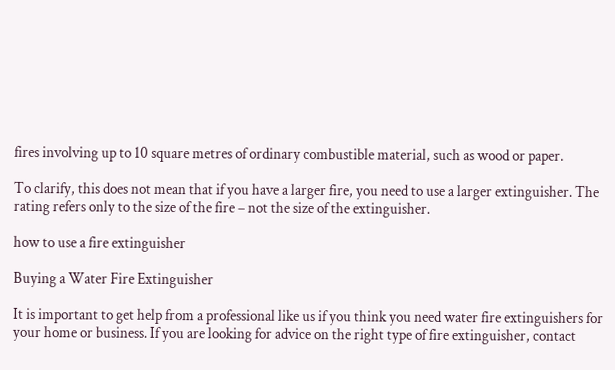fires involving up to 10 square metres of ordinary combustible material, such as wood or paper.

To clarify, this does not mean that if you have a larger fire, you need to use a larger extinguisher. The rating refers only to the size of the fire – not the size of the extinguisher.

how to use a fire extinguisher

Buying a Water Fire Extinguisher

It is important to get help from a professional like us if you think you need water fire extinguishers for your home or business. If you are looking for advice on the right type of fire extinguisher, contact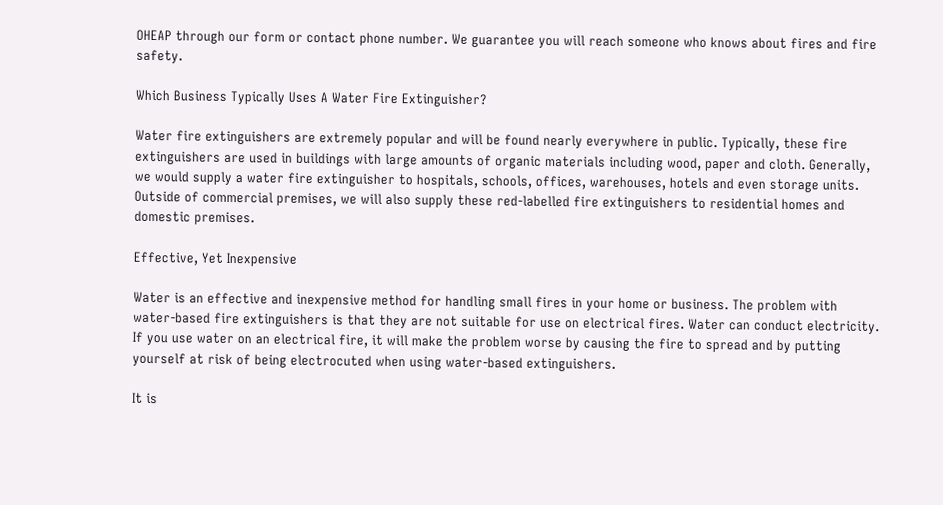OHEAP through our form or contact phone number. We guarantee you will reach someone who knows about fires and fire safety.

Which Business Typically Uses A Water Fire Extinguisher?

Water fire extinguishers are extremely popular and will be found nearly everywhere in public. Typically, these fire extinguishers are used in buildings with large amounts of organic materials including wood, paper and cloth. Generally, we would supply a water fire extinguisher to hospitals, schools, offices, warehouses, hotels and even storage units. Outside of commercial premises, we will also supply these red-labelled fire extinguishers to residential homes and domestic premises.

Effective, Yet Inexpensive

Water is an effective and inexpensive method for handling small fires in your home or business. The problem with water-based fire extinguishers is that they are not suitable for use on electrical fires. Water can conduct electricity. If you use water on an electrical fire, it will make the problem worse by causing the fire to spread and by putting yourself at risk of being electrocuted when using water-based extinguishers.

It is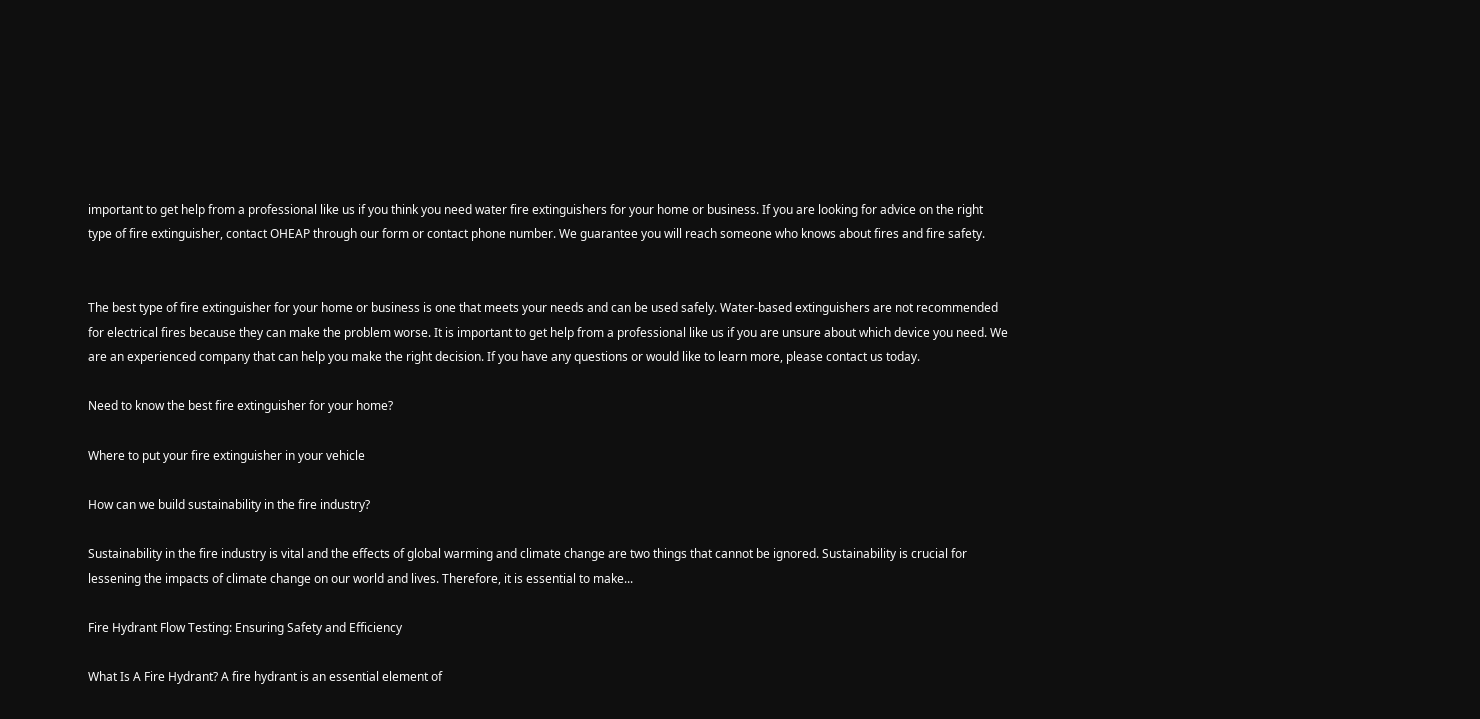important to get help from a professional like us if you think you need water fire extinguishers for your home or business. If you are looking for advice on the right type of fire extinguisher, contact OHEAP through our form or contact phone number. We guarantee you will reach someone who knows about fires and fire safety.


The best type of fire extinguisher for your home or business is one that meets your needs and can be used safely. Water-based extinguishers are not recommended for electrical fires because they can make the problem worse. It is important to get help from a professional like us if you are unsure about which device you need. We are an experienced company that can help you make the right decision. If you have any questions or would like to learn more, please contact us today.

Need to know the best fire extinguisher for your home?

Where to put your fire extinguisher in your vehicle

How can we build sustainability in the fire industry?

Sustainability in the fire industry is vital and the effects of global warming and climate change are two things that cannot be ignored. Sustainability is crucial for lessening the impacts of climate change on our world and lives. Therefore, it is essential to make...

Fire Hydrant Flow Testing: Ensuring Safety and Efficiency

What Is A Fire Hydrant? A fire hydrant is an essential element of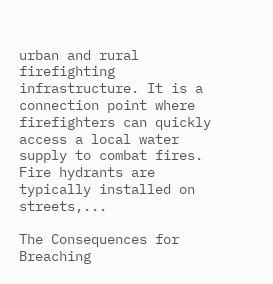urban and rural firefighting infrastructure. It is a connection point where firefighters can quickly access a local water supply to combat fires. Fire hydrants are typically installed on streets,...

The Consequences for Breaching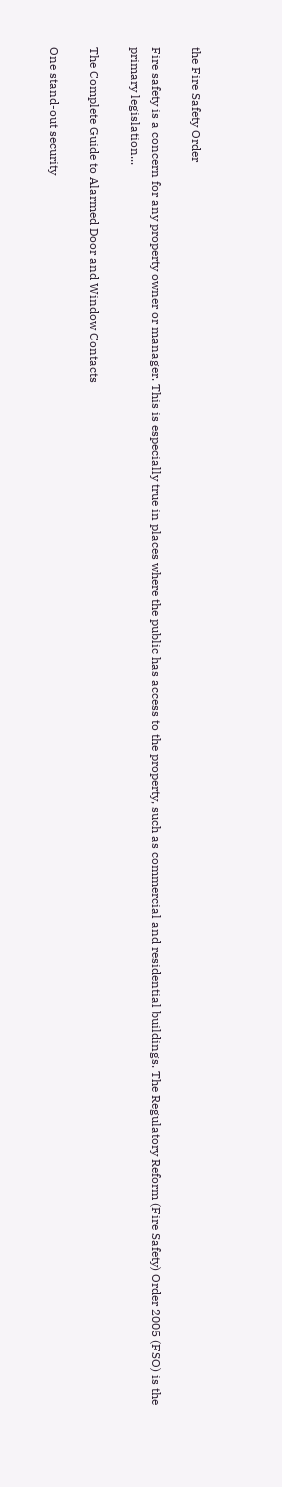the Fire Safety Order

Fire safety is a concern for any property owner or manager. This is especially true in places where the public has access to the property, such as commercial and residential buildings. The Regulatory Reform (Fire Safety) Order 2005 (FSO) is the primary legislation...

The Complete Guide to Alarmed Door and Window Contacts

One stand-out security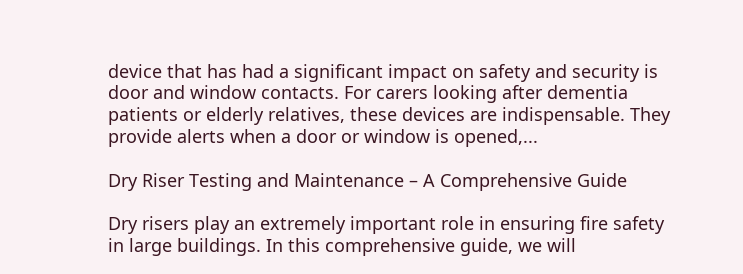device that has had a significant impact on safety and security is door and window contacts. For carers looking after dementia patients or elderly relatives, these devices are indispensable. They provide alerts when a door or window is opened,...

Dry Riser Testing and Maintenance – A Comprehensive Guide

Dry risers play an extremely important role in ensuring fire safety in large buildings. In this comprehensive guide, we will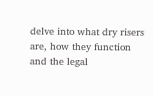delve into what dry risers are, how they function and the legal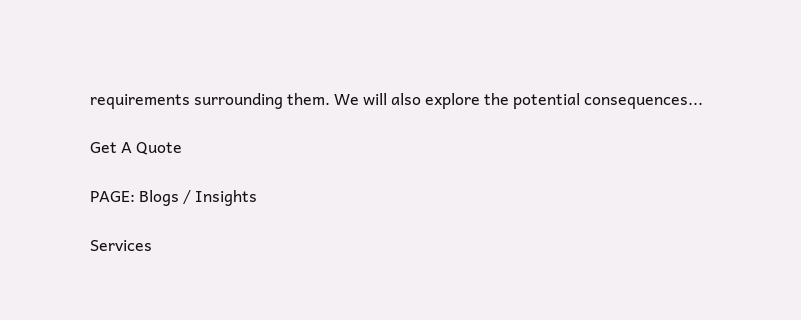requirements surrounding them. We will also explore the potential consequences...

Get A Quote

PAGE: Blogs / Insights

Services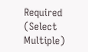Required (Select Multiple)